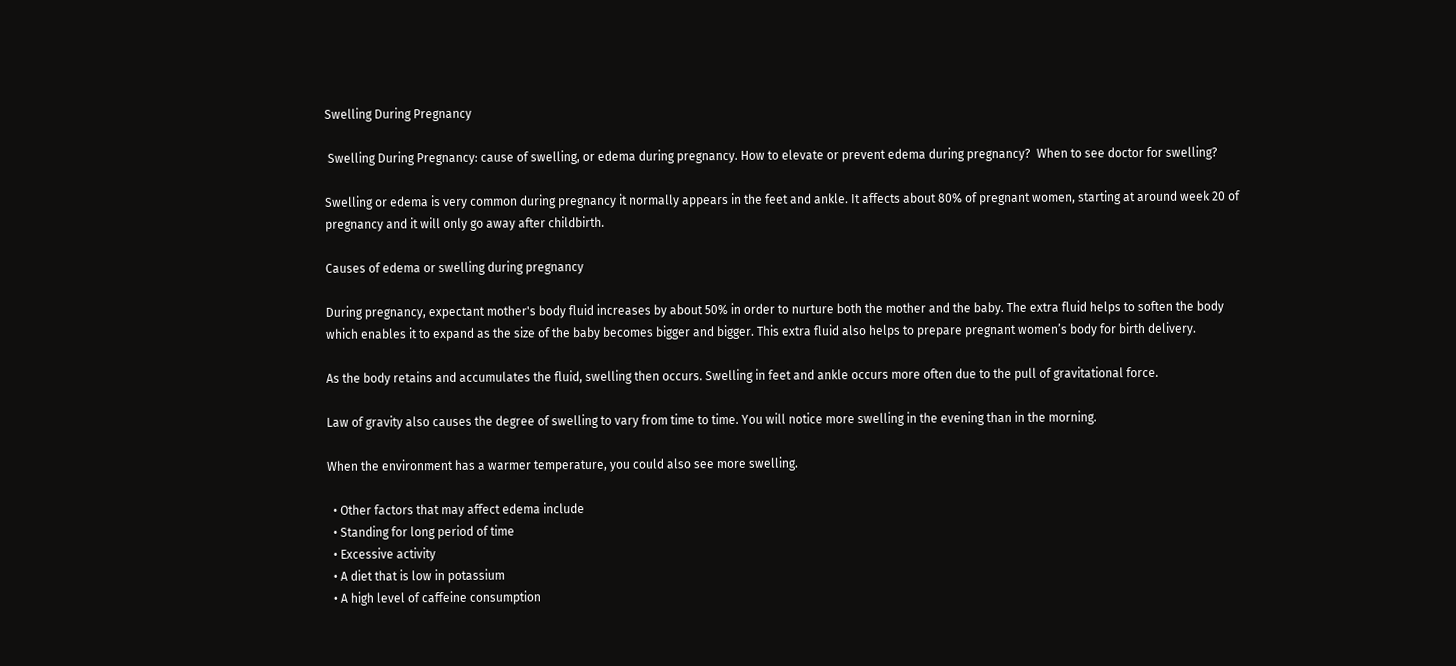Swelling During Pregnancy

 Swelling During Pregnancy: cause of swelling, or edema during pregnancy. How to elevate or prevent edema during pregnancy?  When to see doctor for swelling?

Swelling or edema is very common during pregnancy it normally appears in the feet and ankle. It affects about 80% of pregnant women, starting at around week 20 of pregnancy and it will only go away after childbirth.

Causes of edema or swelling during pregnancy

During pregnancy, expectant mother's body fluid increases by about 50% in order to nurture both the mother and the baby. The extra fluid helps to soften the body which enables it to expand as the size of the baby becomes bigger and bigger. This extra fluid also helps to prepare pregnant women’s body for birth delivery.

As the body retains and accumulates the fluid, swelling then occurs. Swelling in feet and ankle occurs more often due to the pull of gravitational force.

Law of gravity also causes the degree of swelling to vary from time to time. You will notice more swelling in the evening than in the morning.

When the environment has a warmer temperature, you could also see more swelling.

  • Other factors that may affect edema include
  • Standing for long period of time
  • Excessive activity
  • A diet that is low in potassium
  • A high level of caffeine consumption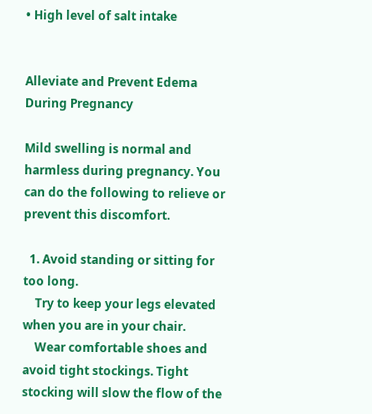• High level of salt intake


Alleviate and Prevent Edema During Pregnancy

Mild swelling is normal and harmless during pregnancy. You can do the following to relieve or prevent this discomfort.

  1. Avoid standing or sitting for too long.
    Try to keep your legs elevated when you are in your chair.
    Wear comfortable shoes and avoid tight stockings. Tight stocking will slow the flow of the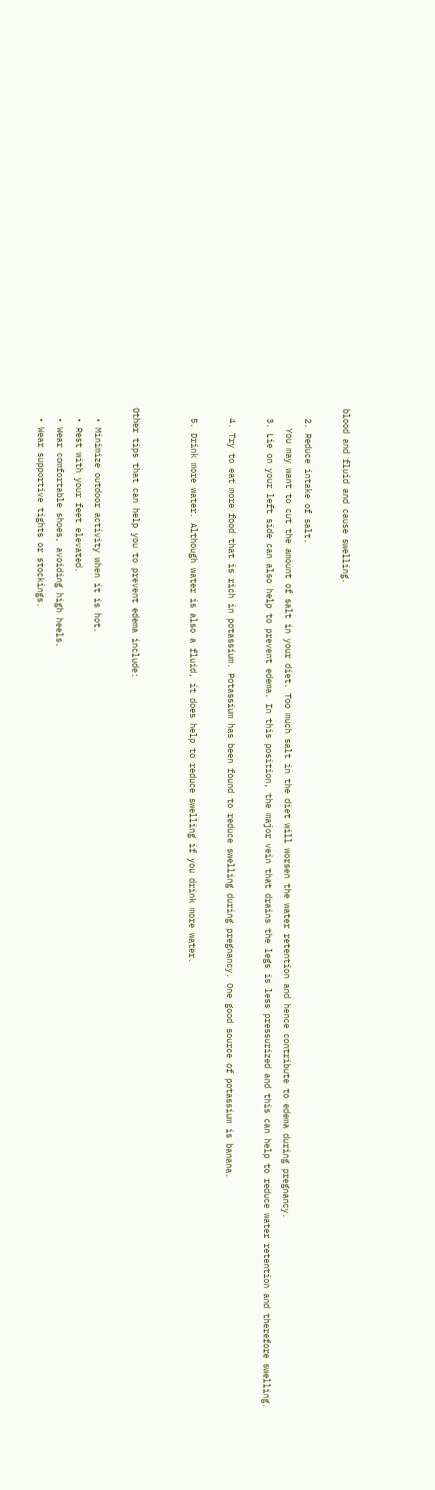blood and fluid and cause swelling.

  2. Reduce intake of salt.
    You may want to cut the amount of salt in your diet. Too much salt in the diet will worsen the water retention and hence contribute to edema during pregnancy.
  3. Lie on your left side can also help to prevent edema. In this position, the major vein that drains the legs is less pressurized and this can help to reduce water retention and therefore swelling.

  4. Try to eat more food that is rich in potassium. Potassium has been found to reduce swelling during pregnancy. One good source of potassium is banana.

  5. Drink more water. Although water is also a fluid, it does help to reduce swelling if you drink more water.


Other tips that can help you to prevent edema include:

  • Minimize outdoor activity when it is hot.
  • Rest with your feet elevated.
  • Wear comfortable shoes, avoiding high heels.
  • Wear supportive tights or stockings.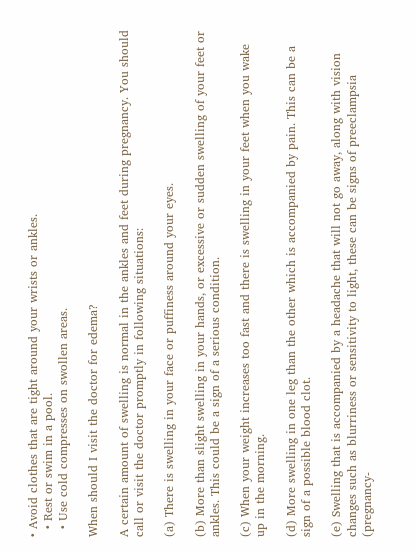• Avoid clothes that are tight around your wrists or ankles.
  • Rest or swim in a pool.
  • Use cold compresses on swollen areas.

When should I visit the doctor for edema?

A certain amount of swelling is normal in the ankles and feet during pregnancy. You should call or visit the doctor promptly in following situations:

(a) There is swelling in your face or puffiness around your eyes.

(b) More than slight swelling in your hands, or excessive or sudden swelling of your feet or ankles. This could be a sign of a serious condition.

(c) When your weight increases too fast and there is swelling in your feet when you wake up in the morning.

(d) More swelling in one leg than the other which is accompanied by pain. This can be a sign of a possible blood clot.

(e) Swelling that is accompanied by a headache that will not go away, along with vision changes such as blurriness or sensitivity to light, these can be signs of preeclampsia (pregnancy-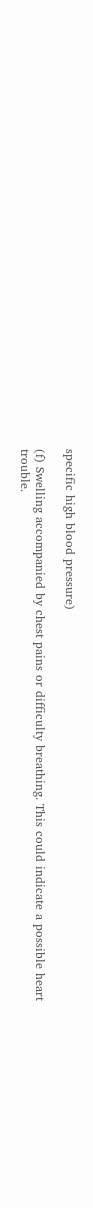specific high blood pressure)

(f) Swelling accompanied by chest pains or difficulty breathing. This could indicate a possible heart trouble.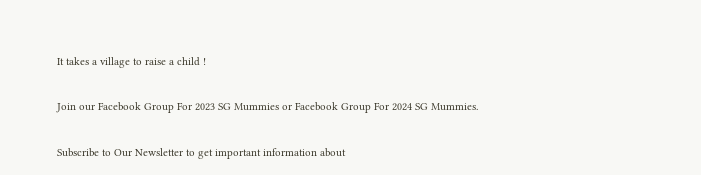It takes a village to raise a child !

Join our Facebook Group For 2023 SG Mummies or Facebook Group For 2024 SG Mummies.

Subscribe to Our Newsletter to get important information about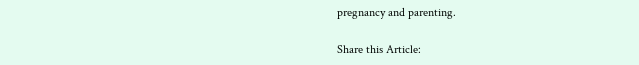pregnancy and parenting.

Share this Article: